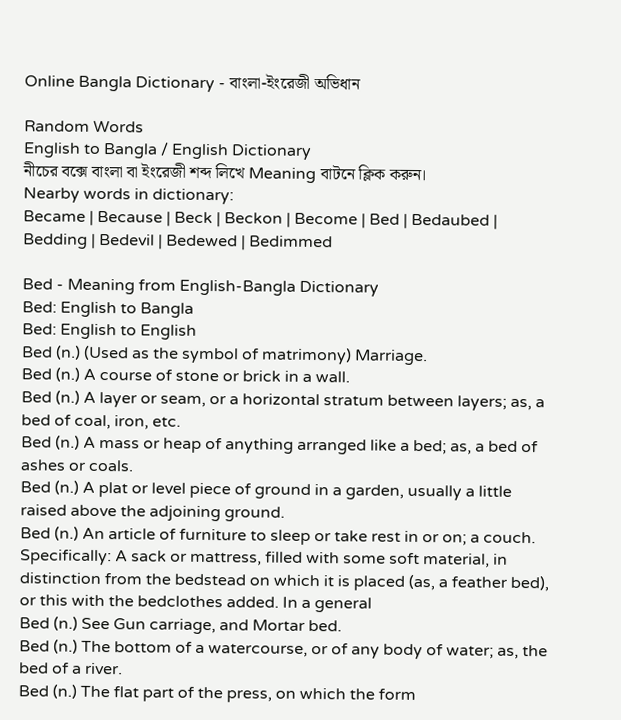Online Bangla Dictionary - বাংলা-ইংরেজী অভিধান

Random Words
English to Bangla / English Dictionary
নীচের বক্সে বাংলা বা ইংরেজী শব্দ লিখে Meaning বাটনে ক্লিক করুন।
Nearby words in dictionary:
Became | Because | Beck | Beckon | Become | Bed | Bedaubed | Bedding | Bedevil | Bedewed | Bedimmed

Bed - Meaning from English-Bangla Dictionary
Bed: English to Bangla
Bed: English to English
Bed (n.) (Used as the symbol of matrimony) Marriage.
Bed (n.) A course of stone or brick in a wall.
Bed (n.) A layer or seam, or a horizontal stratum between layers; as, a bed of coal, iron, etc.
Bed (n.) A mass or heap of anything arranged like a bed; as, a bed of ashes or coals.
Bed (n.) A plat or level piece of ground in a garden, usually a little raised above the adjoining ground.
Bed (n.) An article of furniture to sleep or take rest in or on; a couch. Specifically: A sack or mattress, filled with some soft material, in distinction from the bedstead on which it is placed (as, a feather bed), or this with the bedclothes added. In a general
Bed (n.) See Gun carriage, and Mortar bed.
Bed (n.) The bottom of a watercourse, or of any body of water; as, the bed of a river.
Bed (n.) The flat part of the press, on which the form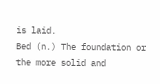is laid.
Bed (n.) The foundation or the more solid and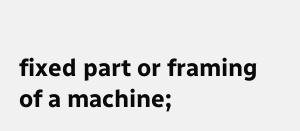fixed part or framing of a machine;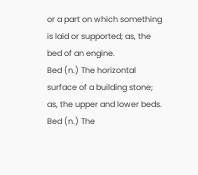or a part on which something is laid or supported; as, the bed of an engine.
Bed (n.) The horizontal surface of a building stone; as, the upper and lower beds.
Bed (n.) The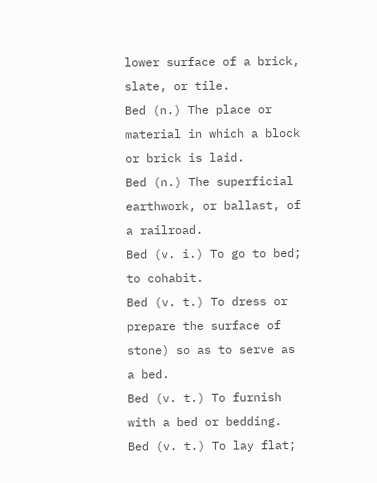lower surface of a brick, slate, or tile.
Bed (n.) The place or material in which a block or brick is laid.
Bed (n.) The superficial earthwork, or ballast, of a railroad.
Bed (v. i.) To go to bed; to cohabit.
Bed (v. t.) To dress or prepare the surface of stone) so as to serve as a bed.
Bed (v. t.) To furnish with a bed or bedding.
Bed (v. t.) To lay flat;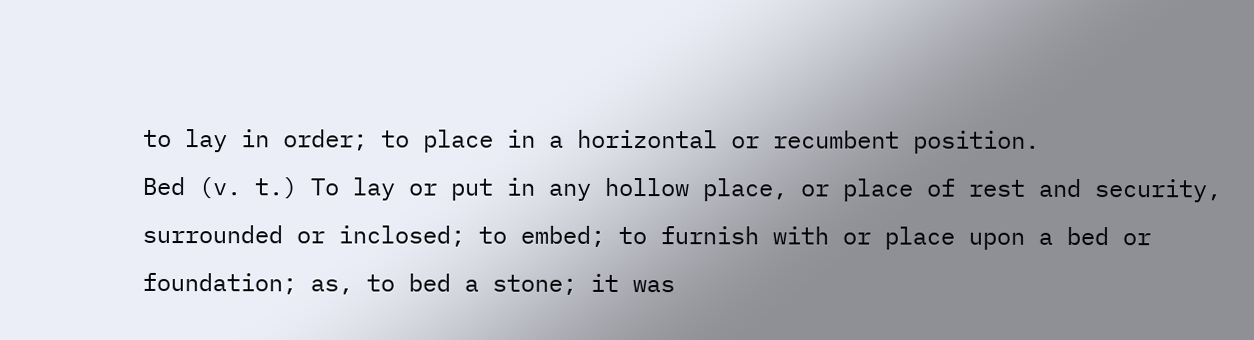to lay in order; to place in a horizontal or recumbent position.
Bed (v. t.) To lay or put in any hollow place, or place of rest and security, surrounded or inclosed; to embed; to furnish with or place upon a bed or foundation; as, to bed a stone; it was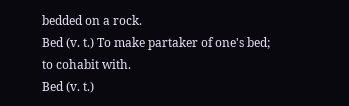bedded on a rock.
Bed (v. t.) To make partaker of one's bed; to cohabit with.
Bed (v. t.)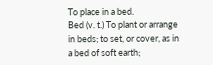To place in a bed.
Bed (v. t.) To plant or arrange in beds; to set, or cover, as in a bed of soft earth;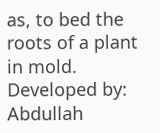as, to bed the roots of a plant in mold.
Developed by: Abdullah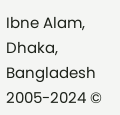Ibne Alam, Dhaka, Bangladesh
2005-2024 ©